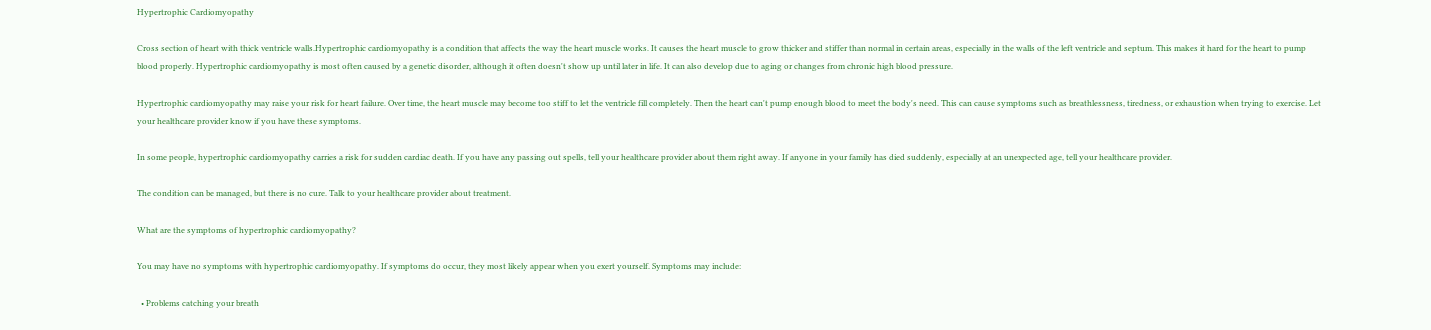Hypertrophic Cardiomyopathy

Cross section of heart with thick ventricle walls.Hypertrophic cardiomyopathy is a condition that affects the way the heart muscle works. It causes the heart muscle to grow thicker and stiffer than normal in certain areas, especially in the walls of the left ventricle and septum. This makes it hard for the heart to pump blood properly. Hypertrophic cardiomyopathy is most often caused by a genetic disorder, although it often doesn't show up until later in life. It can also develop due to aging or changes from chronic high blood pressure.

Hypertrophic cardiomyopathy may raise your risk for heart failure. Over time, the heart muscle may become too stiff to let the ventricle fill completely. Then the heart can't pump enough blood to meet the body's need. This can cause symptoms such as breathlessness, tiredness, or exhaustion when trying to exercise. Let your healthcare provider know if you have these symptoms.

In some people, hypertrophic cardiomyopathy carries a risk for sudden cardiac death. If you have any passing out spells, tell your healthcare provider about them right away. If anyone in your family has died suddenly, especially at an unexpected age, tell your healthcare provider.

The condition can be managed, but there is no cure. Talk to your healthcare provider about treatment.

What are the symptoms of hypertrophic cardiomyopathy?

You may have no symptoms with hypertrophic cardiomyopathy. If symptoms do occur, they most likely appear when you exert yourself. Symptoms may include:

  • Problems catching your breath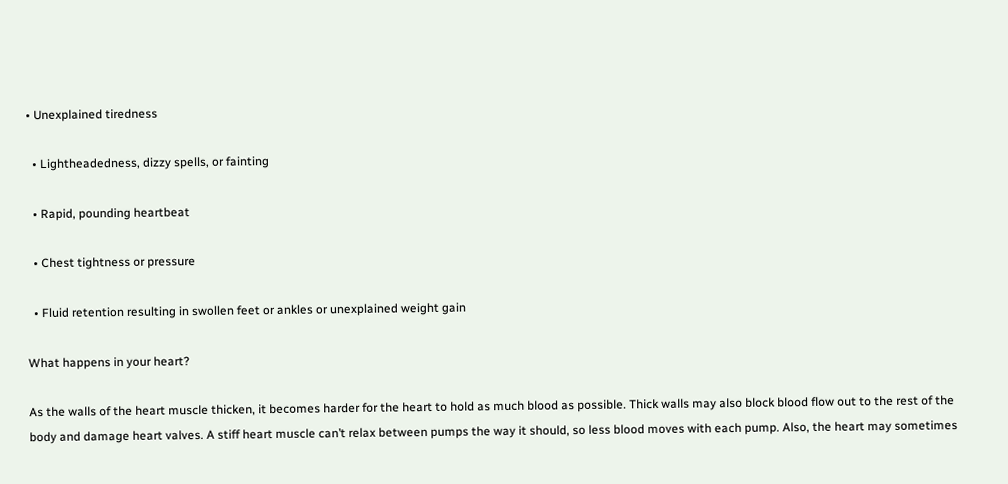• Unexplained tiredness

  • Lightheadedness, dizzy spells, or fainting

  • Rapid, pounding heartbeat

  • Chest tightness or pressure

  • Fluid retention resulting in swollen feet or ankles or unexplained weight gain

What happens in your heart?

As the walls of the heart muscle thicken, it becomes harder for the heart to hold as much blood as possible. Thick walls may also block blood flow out to the rest of the body and damage heart valves. A stiff heart muscle can’t relax between pumps the way it should, so less blood moves with each pump. Also, the heart may sometimes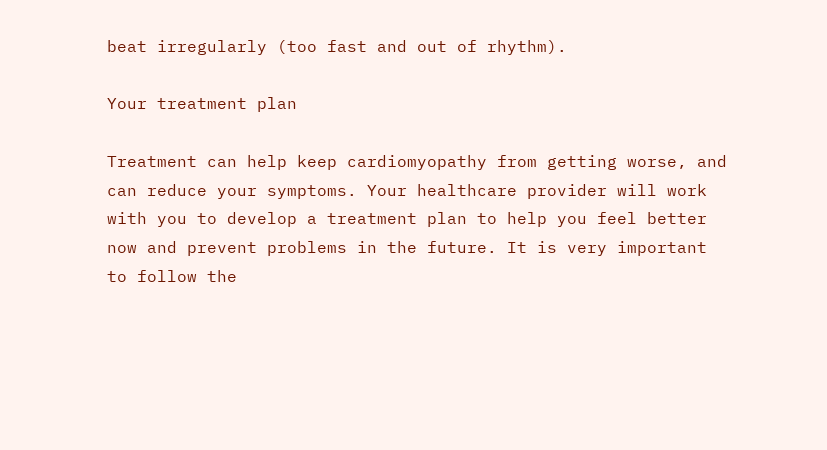beat irregularly (too fast and out of rhythm).

Your treatment plan

Treatment can help keep cardiomyopathy from getting worse, and can reduce your symptoms. Your healthcare provider will work with you to develop a treatment plan to help you feel better now and prevent problems in the future. It is very important to follow the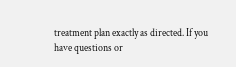treatment plan exactly as directed. If you have questions or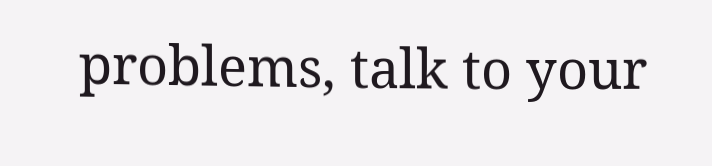problems, talk to your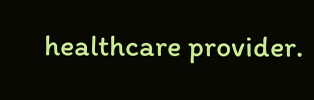healthcare provider.